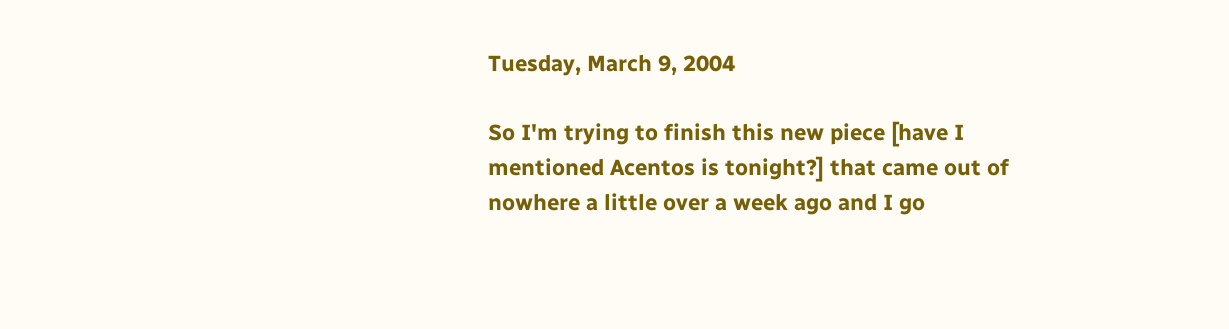Tuesday, March 9, 2004

So I'm trying to finish this new piece [have I mentioned Acentos is tonight?] that came out of nowhere a little over a week ago and I go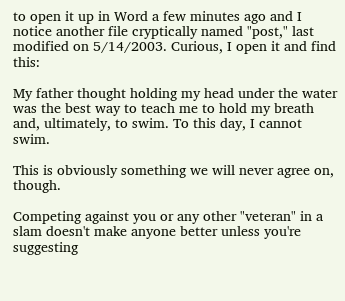to open it up in Word a few minutes ago and I notice another file cryptically named "post," last modified on 5/14/2003. Curious, I open it and find this:

My father thought holding my head under the water was the best way to teach me to hold my breath and, ultimately, to swim. To this day, I cannot swim.

This is obviously something we will never agree on, though.

Competing against you or any other "veteran" in a slam doesn't make anyone better unless you're suggesting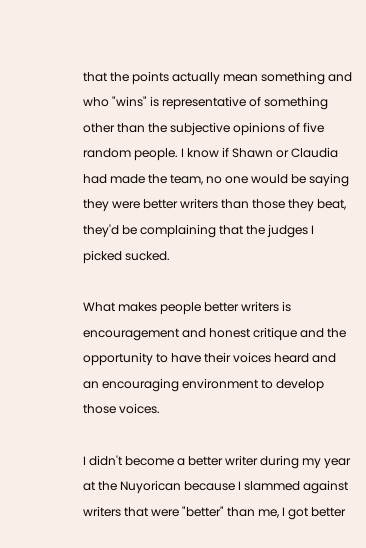that the points actually mean something and who "wins" is representative of something other than the subjective opinions of five random people. I know if Shawn or Claudia had made the team, no one would be saying they were better writers than those they beat, they'd be complaining that the judges I picked sucked.

What makes people better writers is encouragement and honest critique and the opportunity to have their voices heard and an encouraging environment to develop those voices.

I didn't become a better writer during my year at the Nuyorican because I slammed against writers that were "better" than me, I got better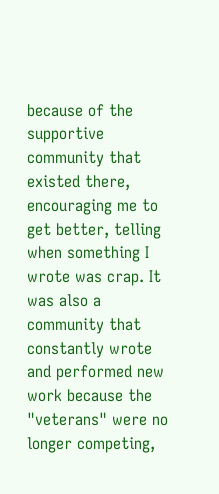because of the supportive community that existed there, encouraging me to get better, telling when something I wrote was crap. It was also a community that constantly wrote and performed new work because the "veterans" were no longer competing,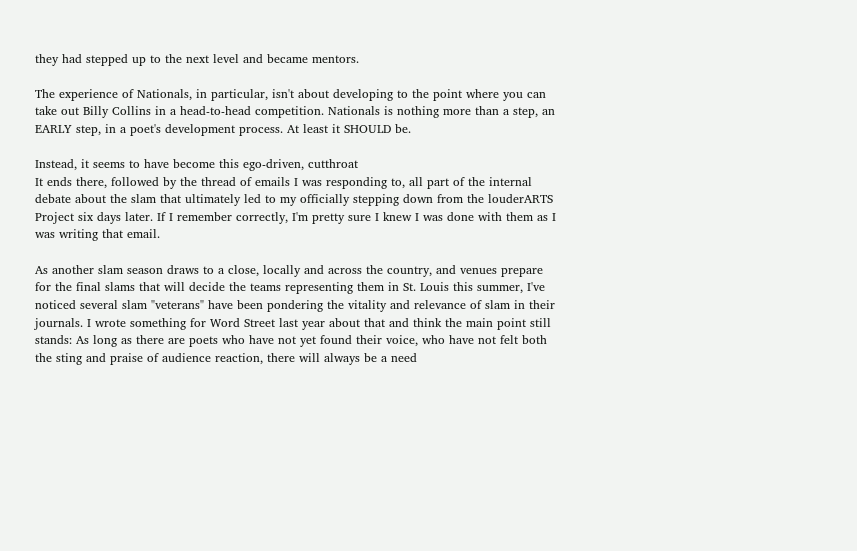they had stepped up to the next level and became mentors.

The experience of Nationals, in particular, isn't about developing to the point where you can take out Billy Collins in a head-to-head competition. Nationals is nothing more than a step, an EARLY step, in a poet's development process. At least it SHOULD be.

Instead, it seems to have become this ego-driven, cutthroat
It ends there, followed by the thread of emails I was responding to, all part of the internal debate about the slam that ultimately led to my officially stepping down from the louderARTS Project six days later. If I remember correctly, I'm pretty sure I knew I was done with them as I was writing that email.

As another slam season draws to a close, locally and across the country, and venues prepare for the final slams that will decide the teams representing them in St. Louis this summer, I've noticed several slam "veterans" have been pondering the vitality and relevance of slam in their journals. I wrote something for Word Street last year about that and think the main point still stands: As long as there are poets who have not yet found their voice, who have not felt both the sting and praise of audience reaction, there will always be a need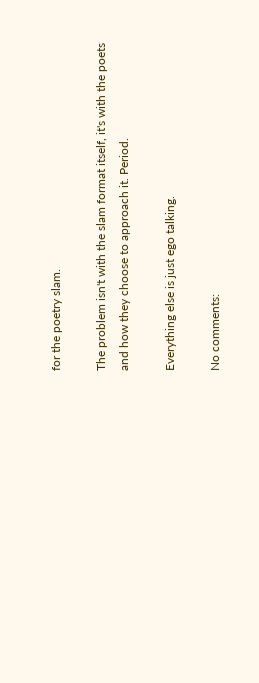for the poetry slam.

The problem isn't with the slam format itself, it's with the poets and how they choose to approach it. Period.

Everything else is just ego talking.

No comments: